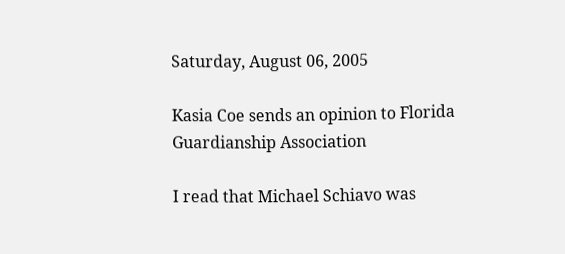Saturday, August 06, 2005

Kasia Coe sends an opinion to Florida Guardianship Association

I read that Michael Schiavo was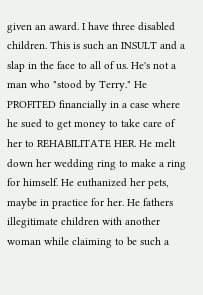given an award. I have three disabled children. This is such an INSULT and a slap in the face to all of us. He's not a man who "stood by Terry." He PROFITED financially in a case where he sued to get money to take care of her to REHABILITATE HER. He melt down her wedding ring to make a ring for himself. He euthanized her pets, maybe in practice for her. He fathers illegitimate children with another woman while claiming to be such a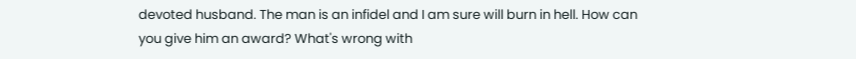devoted husband. The man is an infidel and I am sure will burn in hell. How can you give him an award? What's wrong with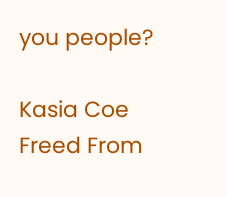you people?

Kasia Coe
Freed From